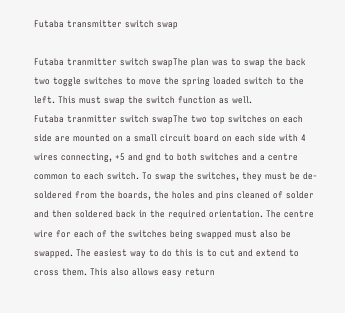Futaba transmitter switch swap

Futaba tranmitter switch swapThe plan was to swap the back two toggle switches to move the spring loaded switch to the left. This must swap the switch function as well.
Futaba tranmitter switch swapThe two top switches on each side are mounted on a small circuit board on each side with 4 wires connecting, +5 and gnd to both switches and a centre common to each switch. To swap the switches, they must be de-soldered from the boards, the holes and pins cleaned of solder and then soldered back in the required orientation. The centre wire for each of the switches being swapped must also be swapped. The easiest way to do this is to cut and extend to cross them. This also allows easy return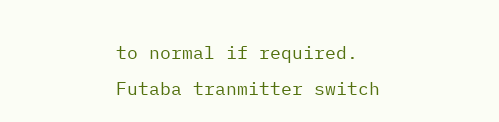to normal if required.
Futaba tranmitter switch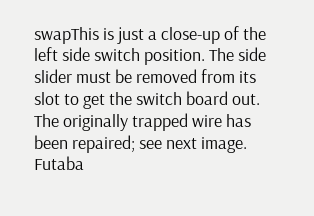swapThis is just a close-up of the left side switch position. The side slider must be removed from its slot to get the switch board out. The originally trapped wire has been repaired; see next image.
Futaba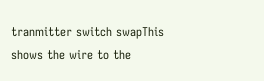tranmitter switch swapThis shows the wire to the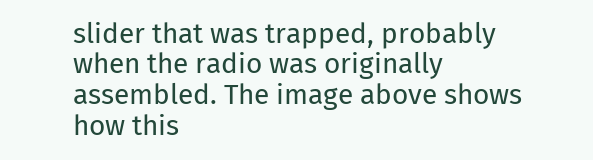slider that was trapped, probably when the radio was originally assembled. The image above shows how this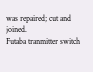was repaired; cut and joined.
Futaba tranmitter switch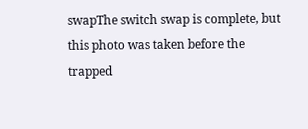swapThe switch swap is complete, but this photo was taken before the trapped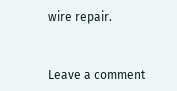wire repair.


Leave a comment